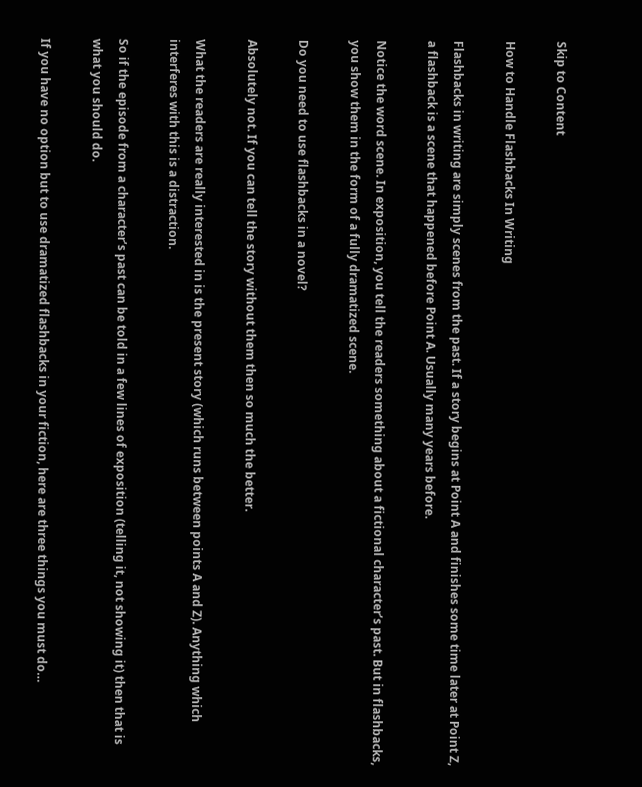Skip to Content

How to Handle Flashbacks In Writing

Flashbacks in writing are simply scenes from the past. If a story begins at Point A and finishes some time later at Point Z, a flashback is a scene that happened before Point A. Usually many years before.

Notice the word scene. In exposition, you tell the readers something about a fictional character’s past. But in flashbacks, you show them in the form of a fully dramatized scene.

Do you need to use flashbacks in a novel?

Absolutely not. If you can tell the story without them then so much the better.

What the readers are really interested in is the present story (which runs between points A and Z). Anything which interferes with this is a distraction.

So if the episode from a character’s past can be told in a few lines of exposition (telling it, not showing it) then that is what you should do.

If you have no option but to use dramatized flashbacks in your fiction, here are three things you must do…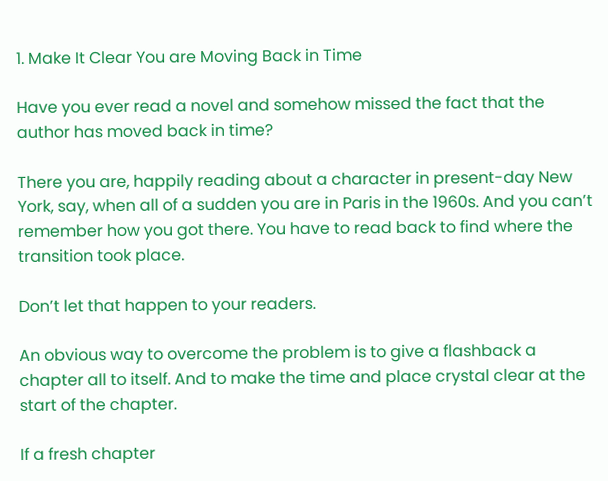1. Make It Clear You are Moving Back in Time

Have you ever read a novel and somehow missed the fact that the author has moved back in time?

There you are, happily reading about a character in present-day New York, say, when all of a sudden you are in Paris in the 1960s. And you can’t remember how you got there. You have to read back to find where the transition took place.

Don’t let that happen to your readers.

An obvious way to overcome the problem is to give a flashback a chapter all to itself. And to make the time and place crystal clear at the start of the chapter.

If a fresh chapter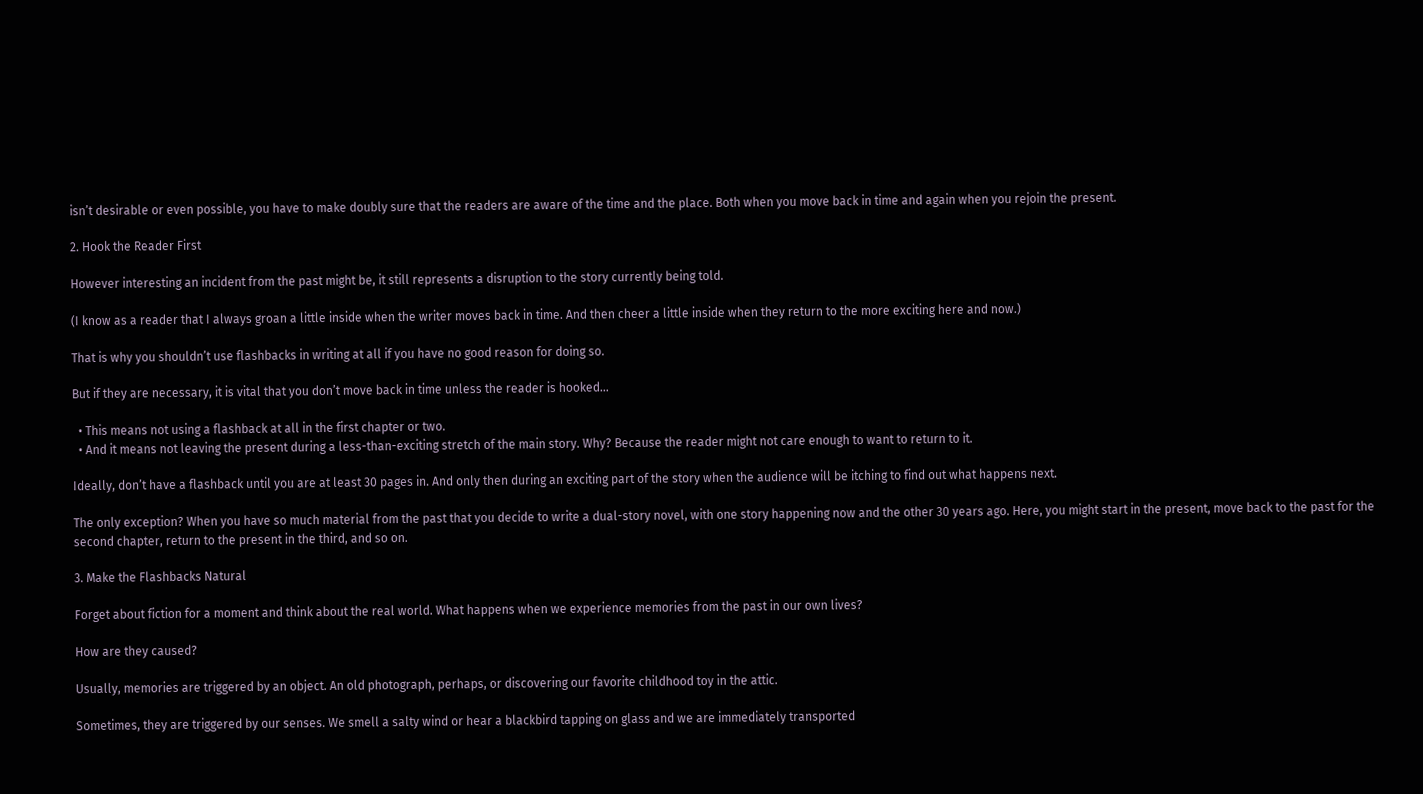isn’t desirable or even possible, you have to make doubly sure that the readers are aware of the time and the place. Both when you move back in time and again when you rejoin the present.

2. Hook the Reader First

However interesting an incident from the past might be, it still represents a disruption to the story currently being told.

(I know as a reader that I always groan a little inside when the writer moves back in time. And then cheer a little inside when they return to the more exciting here and now.)

That is why you shouldn’t use flashbacks in writing at all if you have no good reason for doing so.

But if they are necessary, it is vital that you don’t move back in time unless the reader is hooked…

  • This means not using a flashback at all in the first chapter or two.
  • And it means not leaving the present during a less-than-exciting stretch of the main story. Why? Because the reader might not care enough to want to return to it.

Ideally, don’t have a flashback until you are at least 30 pages in. And only then during an exciting part of the story when the audience will be itching to find out what happens next.

The only exception? When you have so much material from the past that you decide to write a dual-story novel, with one story happening now and the other 30 years ago. Here, you might start in the present, move back to the past for the second chapter, return to the present in the third, and so on.

3. Make the Flashbacks Natural

Forget about fiction for a moment and think about the real world. What happens when we experience memories from the past in our own lives?

How are they caused?

Usually, memories are triggered by an object. An old photograph, perhaps, or discovering our favorite childhood toy in the attic.

Sometimes, they are triggered by our senses. We smell a salty wind or hear a blackbird tapping on glass and we are immediately transported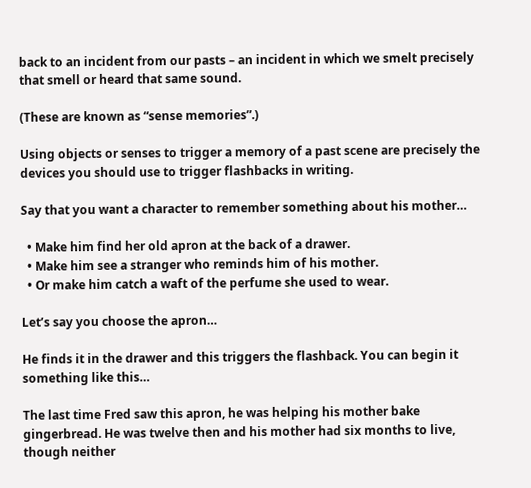back to an incident from our pasts – an incident in which we smelt precisely that smell or heard that same sound.

(These are known as “sense memories”.)

Using objects or senses to trigger a memory of a past scene are precisely the devices you should use to trigger flashbacks in writing.

Say that you want a character to remember something about his mother…

  • Make him find her old apron at the back of a drawer.
  • Make him see a stranger who reminds him of his mother.
  • Or make him catch a waft of the perfume she used to wear.

Let’s say you choose the apron…

He finds it in the drawer and this triggers the flashback. You can begin it something like this…

The last time Fred saw this apron, he was helping his mother bake gingerbread. He was twelve then and his mother had six months to live, though neither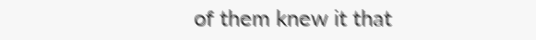of them knew it that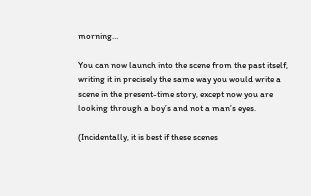morning…

You can now launch into the scene from the past itself, writing it in precisely the same way you would write a scene in the present-time story, except now you are looking through a boy’s and not a man’s eyes.

(Incidentally, it is best if these scenes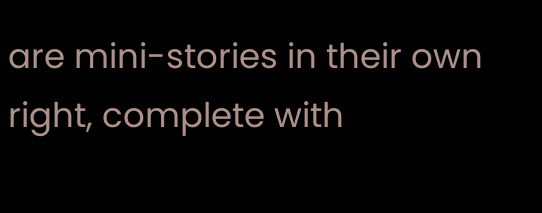are mini-stories in their own right, complete with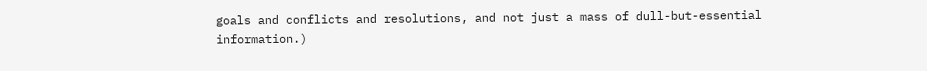goals and conflicts and resolutions, and not just a mass of dull-but-essential information.)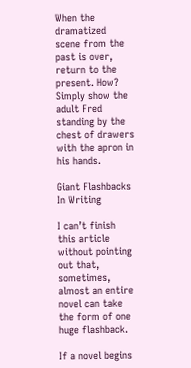When the dramatized scene from the past is over, return to the present. How? Simply show the adult Fred standing by the chest of drawers with the apron in his hands.

Giant Flashbacks In Writing

I can’t finish this article without pointing out that, sometimes, almost an entire novel can take the form of one huge flashback.

If a novel begins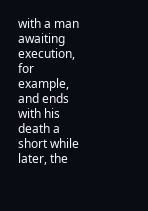with a man awaiting execution, for example, and ends with his death a short while later, the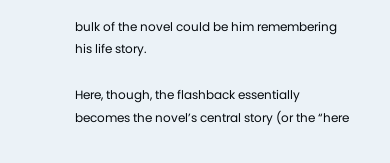bulk of the novel could be him remembering his life story.

Here, though, the flashback essentially becomes the novel’s central story (or the “here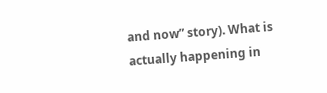and now” story). What is actually happening in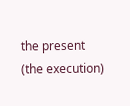the present (the execution)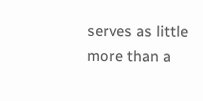serves as little more than a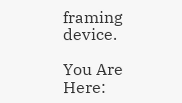framing device.

You Are Here: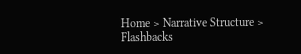Home > Narrative Structure > Flashbacks